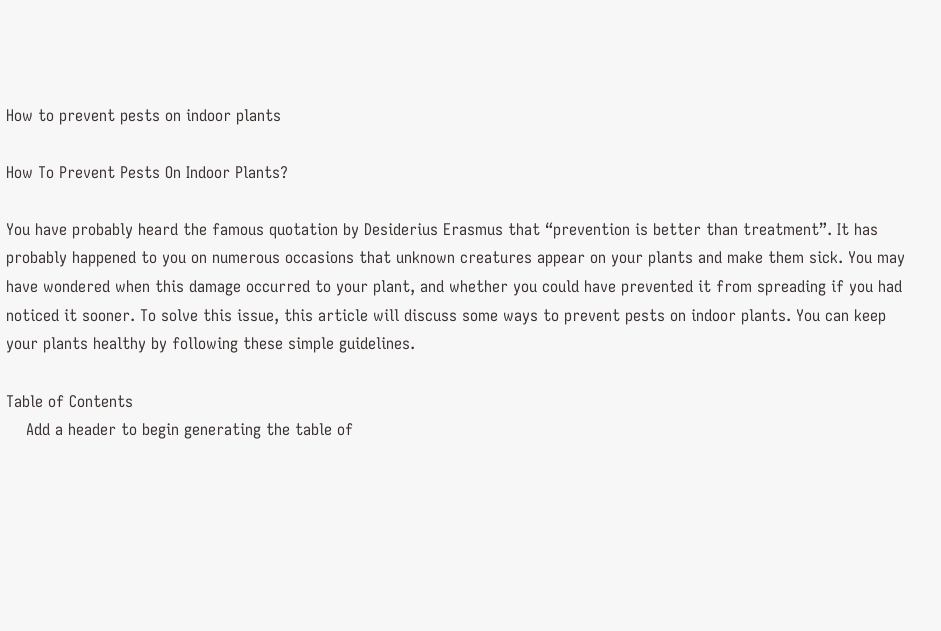How to prevent pests on indoor plants

How To Prevent Pests On Indoor Plants?

You have probably heard the famous quotation by Desiderius Erasmus that “prevention is better than treatment”. It has probably happened to you on numerous occasions that unknown creatures appear on your plants and make them sick. You may have wondered when this damage occurred to your plant, and whether you could have prevented it from spreading if you had noticed it sooner. To solve this issue, this article will discuss some ways to prevent pests on indoor plants. You can keep your plants healthy by following these simple guidelines.

Table of Contents
    Add a header to begin generating the table of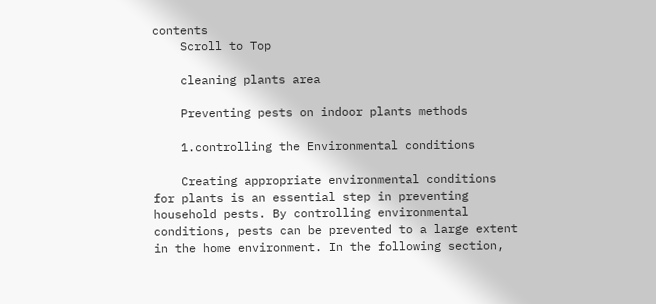contents
    Scroll to Top

    cleaning plants area

    Preventing pests on indoor plants methods

    1.controlling the Environmental conditions

    Creating appropriate environmental conditions for plants is an essential step in preventing household pests. By controlling environmental conditions, pests can be prevented to a large extent in the home environment. In the following section,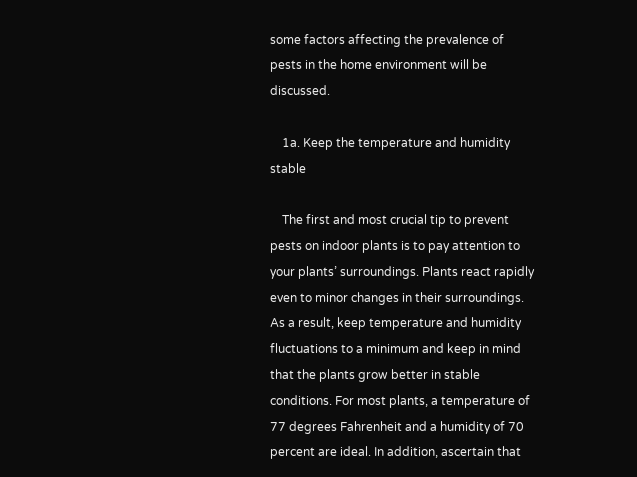some factors affecting the prevalence of pests in the home environment will be discussed.

    1a. Keep the temperature and humidity stable

    The first and most crucial tip to prevent pests on indoor plants is to pay attention to your plants’ surroundings. Plants react rapidly even to minor changes in their surroundings. As a result, keep temperature and humidity fluctuations to a minimum and keep in mind that the plants grow better in stable conditions. For most plants, a temperature of 77 degrees Fahrenheit and a humidity of 70 percent are ideal. In addition, ascertain that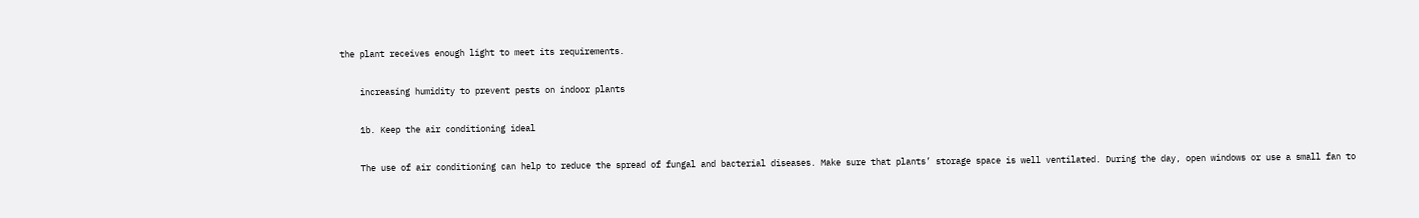the plant receives enough light to meet its requirements.

    increasing humidity to prevent pests on indoor plants

    1b. Keep the air conditioning ideal

    The use of air conditioning can help to reduce the spread of fungal and bacterial diseases. Make sure that plants’ storage space is well ventilated. During the day, open windows or use a small fan to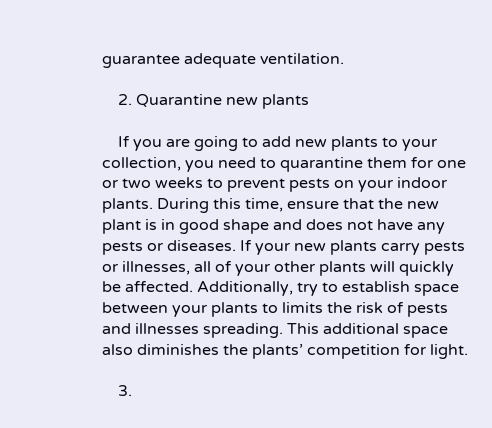guarantee adequate ventilation.

    2. Quarantine new plants

    If you are going to add new plants to your collection, you need to quarantine them for one or two weeks to prevent pests on your indoor plants. During this time, ensure that the new plant is in good shape and does not have any pests or diseases. If your new plants carry pests or illnesses, all of your other plants will quickly be affected. Additionally, try to establish space between your plants to limits the risk of pests and illnesses spreading. This additional space also diminishes the plants’ competition for light.

    3.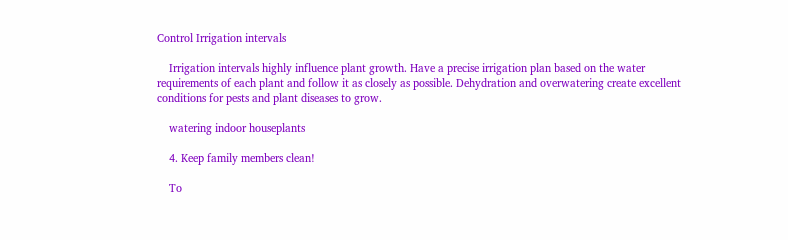Control Irrigation intervals

    Irrigation intervals highly influence plant growth. Have a precise irrigation plan based on the water requirements of each plant and follow it as closely as possible. Dehydration and overwatering create excellent conditions for pests and plant diseases to grow.

    watering indoor houseplants

    4. Keep family members clean!

    To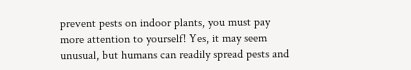prevent pests on indoor plants, you must pay more attention to yourself! Yes, it may seem unusual, but humans can readily spread pests and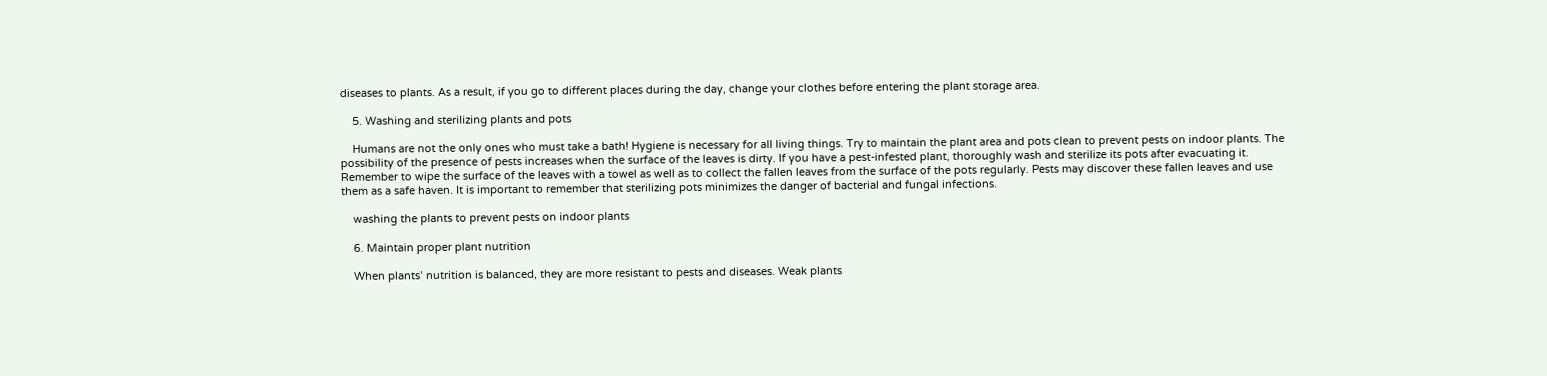diseases to plants. As a result, if you go to different places during the day, change your clothes before entering the plant storage area.

    5. Washing and sterilizing plants and pots

    Humans are not the only ones who must take a bath! Hygiene is necessary for all living things. Try to maintain the plant area and pots clean to prevent pests on indoor plants. The possibility of the presence of pests increases when the surface of the leaves is dirty. If you have a pest-infested plant, thoroughly wash and sterilize its pots after evacuating it. Remember to wipe the surface of the leaves with a towel as well as to collect the fallen leaves from the surface of the pots regularly. Pests may discover these fallen leaves and use them as a safe haven. It is important to remember that sterilizing pots minimizes the danger of bacterial and fungal infections.

    washing the plants to prevent pests on indoor plants

    6. Maintain proper plant nutrition

    When plants’ nutrition is balanced, they are more resistant to pests and diseases. Weak plants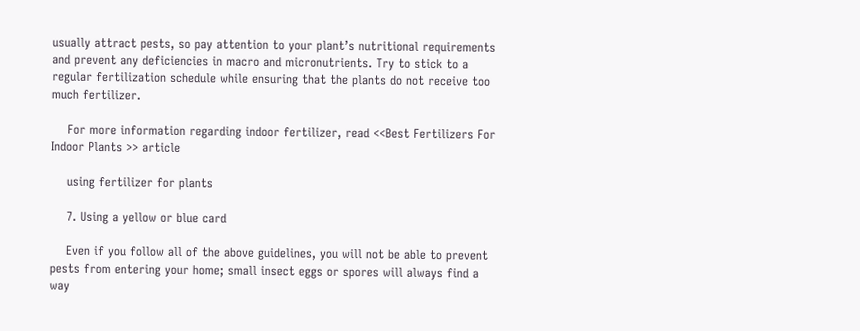usually attract pests, so pay attention to your plant’s nutritional requirements and prevent any deficiencies in macro and micronutrients. Try to stick to a regular fertilization schedule while ensuring that the plants do not receive too much fertilizer.

    For more information regarding indoor fertilizer, read <<Best Fertilizers For Indoor Plants >> article

    using fertilizer for plants

    7. Using a yellow or blue card

    Even if you follow all of the above guidelines, you will not be able to prevent pests from entering your home; small insect eggs or spores will always find a way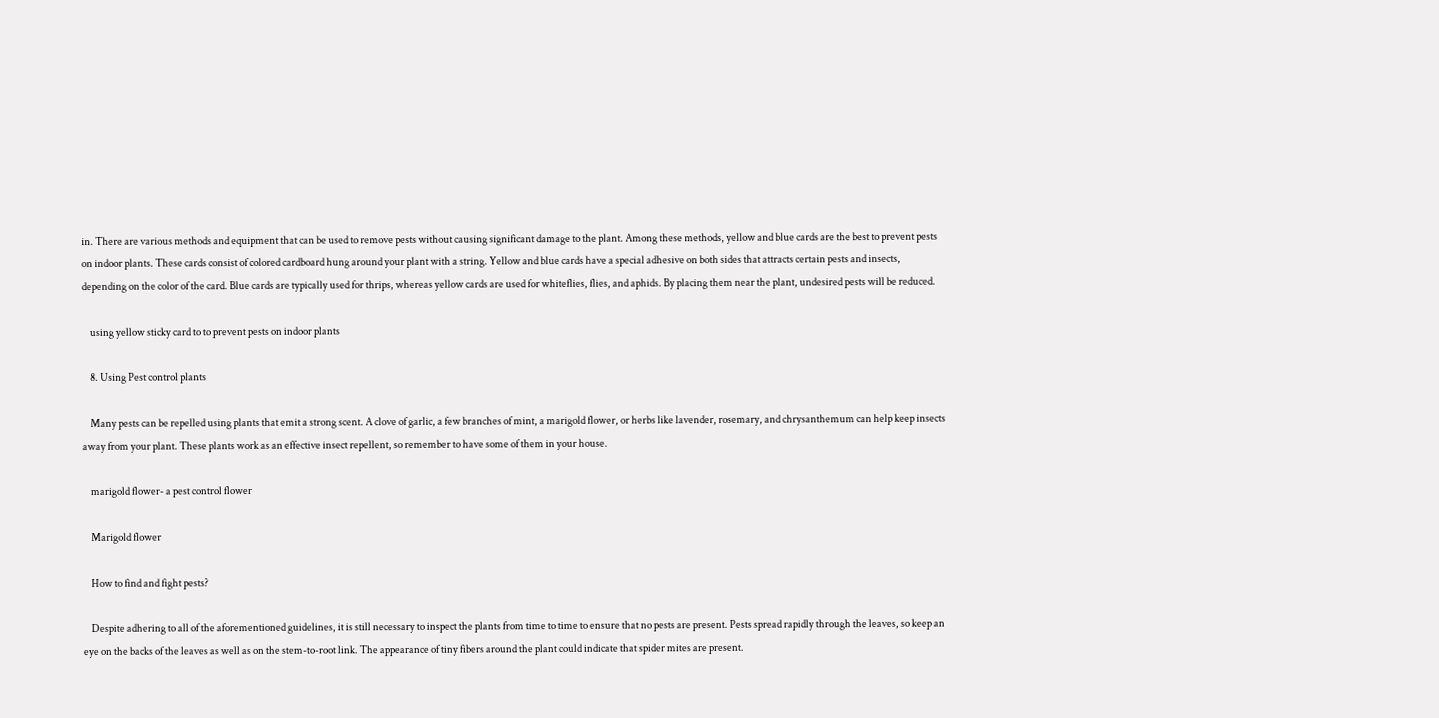in. There are various methods and equipment that can be used to remove pests without causing significant damage to the plant. Among these methods, yellow and blue cards are the best to prevent pests on indoor plants. These cards consist of colored cardboard hung around your plant with a string. Yellow and blue cards have a special adhesive on both sides that attracts certain pests and insects, depending on the color of the card. Blue cards are typically used for thrips, whereas yellow cards are used for whiteflies, flies, and aphids. By placing them near the plant, undesired pests will be reduced.

    using yellow sticky card to to prevent pests on indoor plants

    8. Using Pest control plants

    Many pests can be repelled using plants that emit a strong scent. A clove of garlic, a few branches of mint, a marigold flower, or herbs like lavender, rosemary, and chrysanthemum can help keep insects away from your plant. These plants work as an effective insect repellent, so remember to have some of them in your house.

    marigold flower- a pest control flower

    Marigold flower

    How to find and fight pests?

    Despite adhering to all of the aforementioned guidelines, it is still necessary to inspect the plants from time to time to ensure that no pests are present. Pests spread rapidly through the leaves, so keep an eye on the backs of the leaves as well as on the stem-to-root link. The appearance of tiny fibers around the plant could indicate that spider mites are present.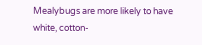Mealybugs are more likely to have white, cotton-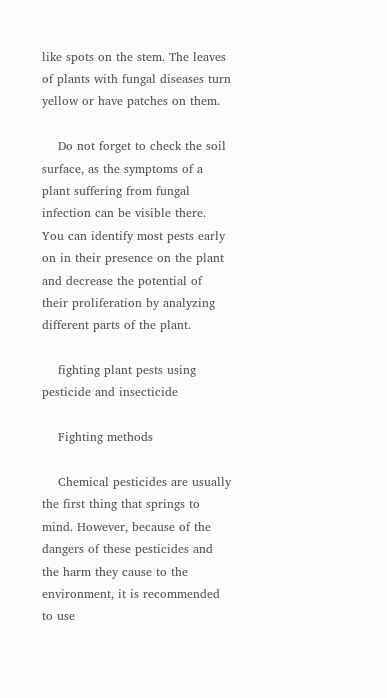like spots on the stem. The leaves of plants with fungal diseases turn yellow or have patches on them.

    Do not forget to check the soil surface, as the symptoms of a plant suffering from fungal infection can be visible there. You can identify most pests early on in their presence on the plant and decrease the potential of their proliferation by analyzing different parts of the plant.

    fighting plant pests using pesticide and insecticide

    Fighting methods

    Chemical pesticides are usually the first thing that springs to mind. However, because of the dangers of these pesticides and the harm they cause to the environment, it is recommended to use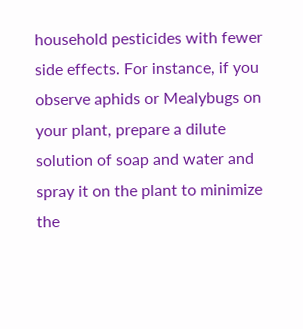household pesticides with fewer side effects. For instance, if you observe aphids or Mealybugs on your plant, prepare a dilute solution of soap and water and spray it on the plant to minimize the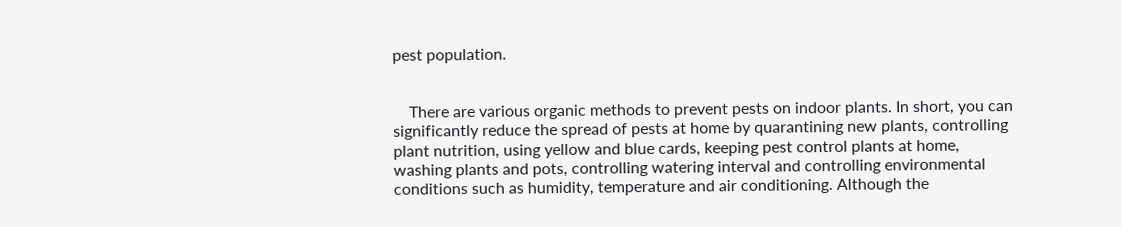pest population.


    There are various organic methods to prevent pests on indoor plants. In short, you can significantly reduce the spread of pests at home by quarantining new plants, controlling plant nutrition, using yellow and blue cards, keeping pest control plants at home, washing plants and pots, controlling watering interval and controlling environmental conditions such as humidity, temperature and air conditioning. Although the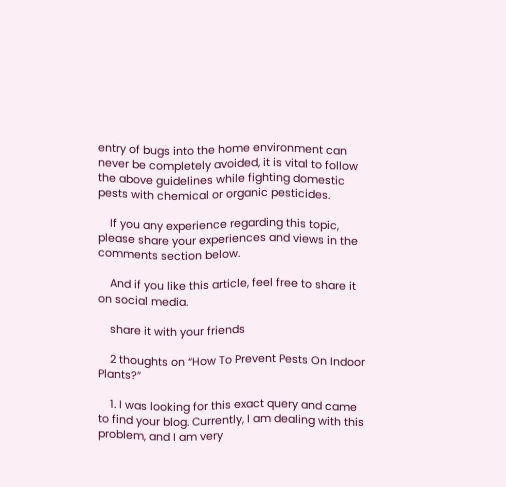entry of bugs into the home environment can never be completely avoided, it is vital to follow the above guidelines while fighting domestic pests with chemical or organic pesticides.

    If you any experience regarding this topic, please share your experiences and views in the comments section below.

    And if you like this article, feel free to share it on social media.

    share it with your friends

    2 thoughts on “How To Prevent Pests On Indoor Plants?”

    1. I was looking for this exact query and came to find your blog. Currently, I am dealing with this problem, and I am very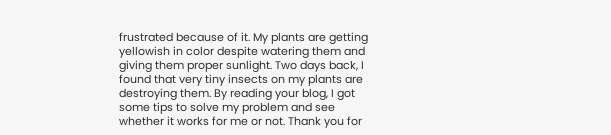frustrated because of it. My plants are getting yellowish in color despite watering them and giving them proper sunlight. Two days back, I found that very tiny insects on my plants are destroying them. By reading your blog, I got some tips to solve my problem and see whether it works for me or not. Thank you for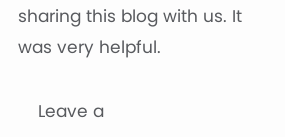sharing this blog with us. It was very helpful.

    Leave a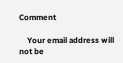Comment

    Your email address will not be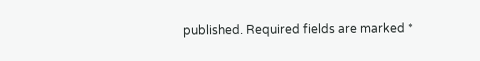published. Required fields are marked *